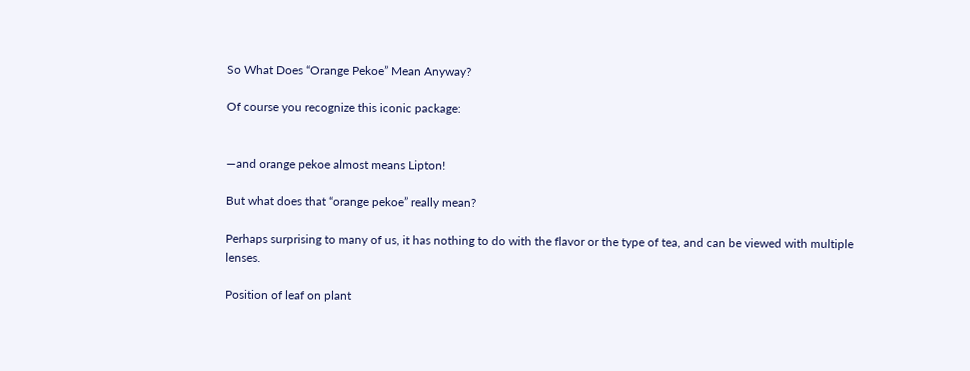So What Does “Orange Pekoe” Mean Anyway?

Of course you recognize this iconic package:


—and orange pekoe almost means Lipton!

But what does that “orange pekoe” really mean?

Perhaps surprising to many of us, it has nothing to do with the flavor or the type of tea, and can be viewed with multiple lenses.

Position of leaf on plant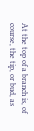At the top of a branch is, of course, the tip, or bud, as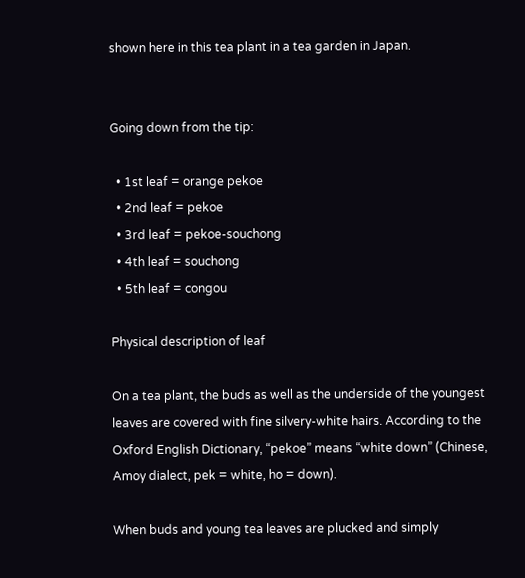shown here in this tea plant in a tea garden in Japan.


Going down from the tip:

  • 1st leaf = orange pekoe
  • 2nd leaf = pekoe
  • 3rd leaf = pekoe-souchong
  • 4th leaf = souchong
  • 5th leaf = congou

Physical description of leaf

On a tea plant, the buds as well as the underside of the youngest leaves are covered with fine silvery-white hairs. According to the Oxford English Dictionary, “pekoe” means “white down” (Chinese, Amoy dialect, pek = white, ho = down).

When buds and young tea leaves are plucked and simply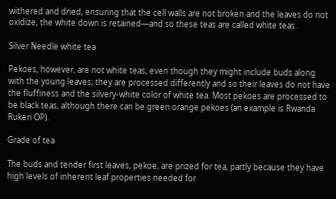withered and dried, ensuring that the cell walls are not broken and the leaves do not oxidize, the white down is retained—and so these teas are called white teas.

Silver Needle white tea

Pekoes, however, are not white teas, even though they might include buds along with the young leaves; they are processed differently and so their leaves do not have the fluffiness and the silvery-white color of white tea. Most pekoes are processed to be black teas, although there can be green orange pekoes (an example is Rwanda Rukeri OP).

Grade of tea

The buds and tender first leaves, pekoe, are prized for tea, partly because they have high levels of inherent leaf properties needed for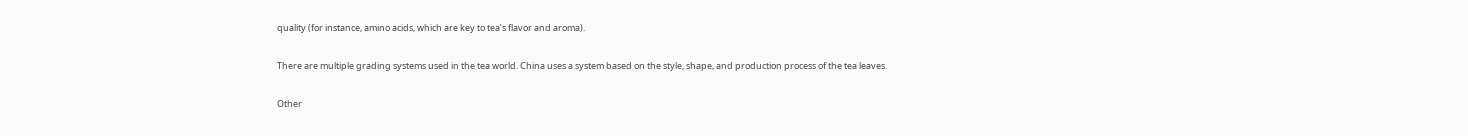quality (for instance, amino acids, which are key to tea’s flavor and aroma).

There are multiple grading systems used in the tea world. China uses a system based on the style, shape, and production process of the tea leaves.

Other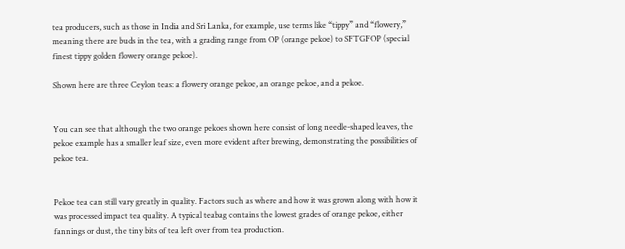tea producers, such as those in India and Sri Lanka, for example, use terms like “tippy” and “flowery,” meaning there are buds in the tea, with a grading range from OP (orange pekoe) to SFTGFOP (special finest tippy golden flowery orange pekoe).

Shown here are three Ceylon teas: a flowery orange pekoe, an orange pekoe, and a pekoe.


You can see that although the two orange pekoes shown here consist of long needle-shaped leaves, the pekoe example has a smaller leaf size, even more evident after brewing, demonstrating the possibilities of pekoe tea.


Pekoe tea can still vary greatly in quality. Factors such as where and how it was grown along with how it was processed impact tea quality. A typical teabag contains the lowest grades of orange pekoe, either fannings or dust, the tiny bits of tea left over from tea production.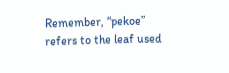Remember, “pekoe” refers to the leaf used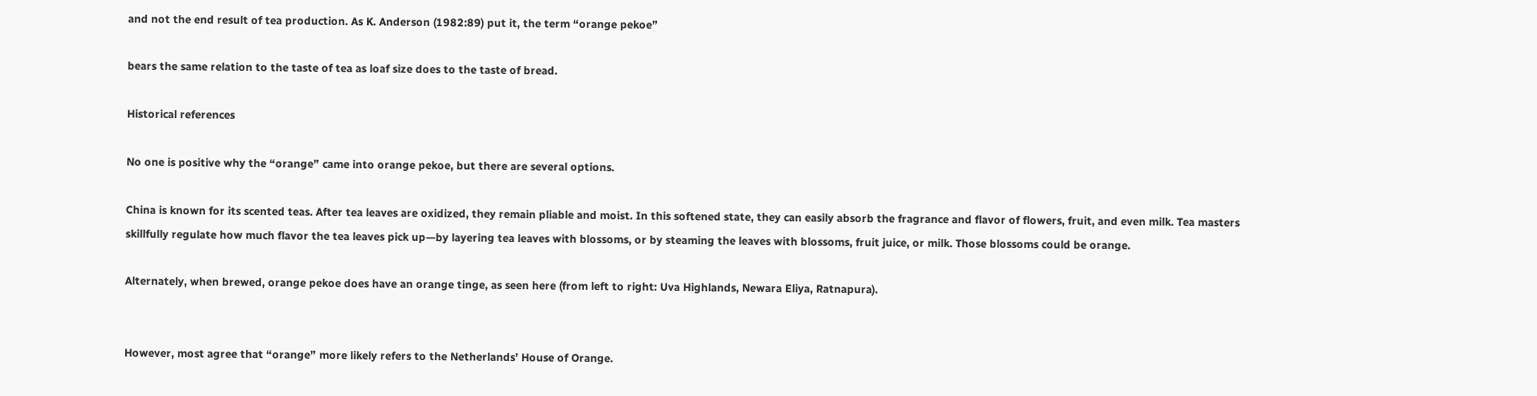and not the end result of tea production. As K. Anderson (1982:89) put it, the term “orange pekoe”

bears the same relation to the taste of tea as loaf size does to the taste of bread.

Historical references

No one is positive why the “orange” came into orange pekoe, but there are several options.

China is known for its scented teas. After tea leaves are oxidized, they remain pliable and moist. In this softened state, they can easily absorb the fragrance and flavor of flowers, fruit, and even milk. Tea masters skillfully regulate how much flavor the tea leaves pick up—by layering tea leaves with blossoms, or by steaming the leaves with blossoms, fruit juice, or milk. Those blossoms could be orange.

Alternately, when brewed, orange pekoe does have an orange tinge, as seen here (from left to right: Uva Highlands, Newara Eliya, Ratnapura).


However, most agree that “orange” more likely refers to the Netherlands’ House of Orange.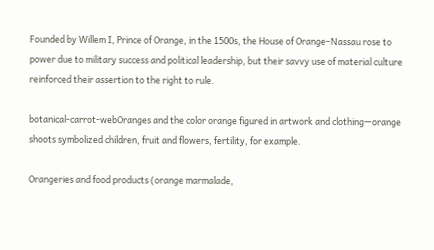Founded by Willem I, Prince of Orange, in the 1500s, the House of Orange–Nassau rose to power due to military success and political leadership, but their savvy use of material culture reinforced their assertion to the right to rule.

botanical-carrot-webOranges and the color orange figured in artwork and clothing—orange shoots symbolized children, fruit and flowers, fertility, for example.

Orangeries and food products (orange marmalade,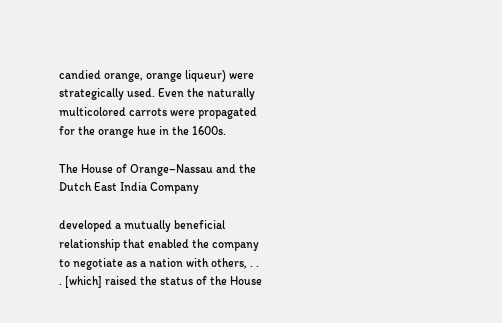candied orange, orange liqueur) were strategically used. Even the naturally multicolored carrots were propagated for the orange hue in the 1600s.

The House of Orange–Nassau and the Dutch East India Company

developed a mutually beneficial relationship that enabled the company to negotiate as a nation with others, . . . [which] raised the status of the House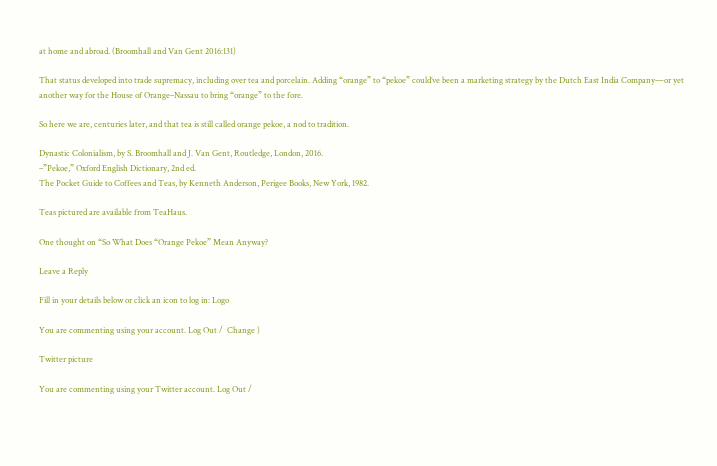at home and abroad. (Broomhall and Van Gent 2016:131)

That status developed into trade supremacy, including over tea and porcelain. Adding “orange” to “pekoe” could’ve been a marketing strategy by the Dutch East India Company—or yet another way for the House of Orange–Nassau to bring “orange” to the fore.

So here we are, centuries later, and that tea is still called orange pekoe, a nod to tradition.

Dynastic Colonialism, by S. Broomhall and J. Van Gent, Routledge, London, 2016.
–”Pekoe,” Oxford English Dictionary, 2nd ed.
The Pocket Guide to Coffees and Teas, by Kenneth Anderson, Perigee Books, New York, 1982.

Teas pictured are available from TeaHaus.

One thought on “So What Does “Orange Pekoe” Mean Anyway?

Leave a Reply

Fill in your details below or click an icon to log in: Logo

You are commenting using your account. Log Out /  Change )

Twitter picture

You are commenting using your Twitter account. Log Out /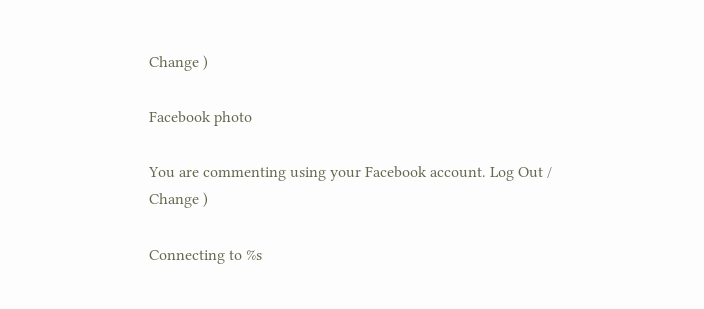Change )

Facebook photo

You are commenting using your Facebook account. Log Out /  Change )

Connecting to %s